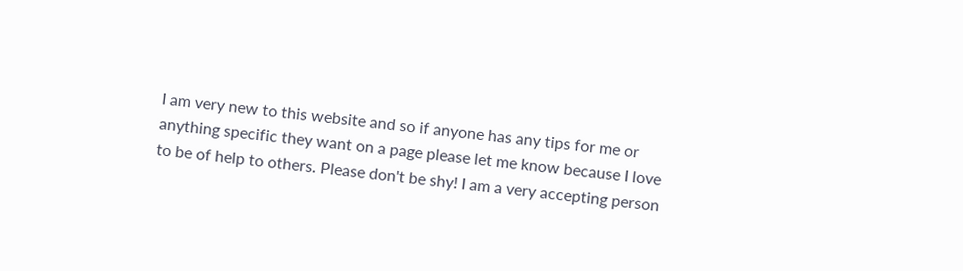I am very new to this website and so if anyone has any tips for me or anything specific they want on a page please let me know because I love to be of help to others. Please don't be shy! I am a very accepting person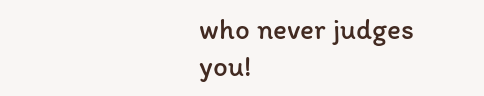who never judges you!